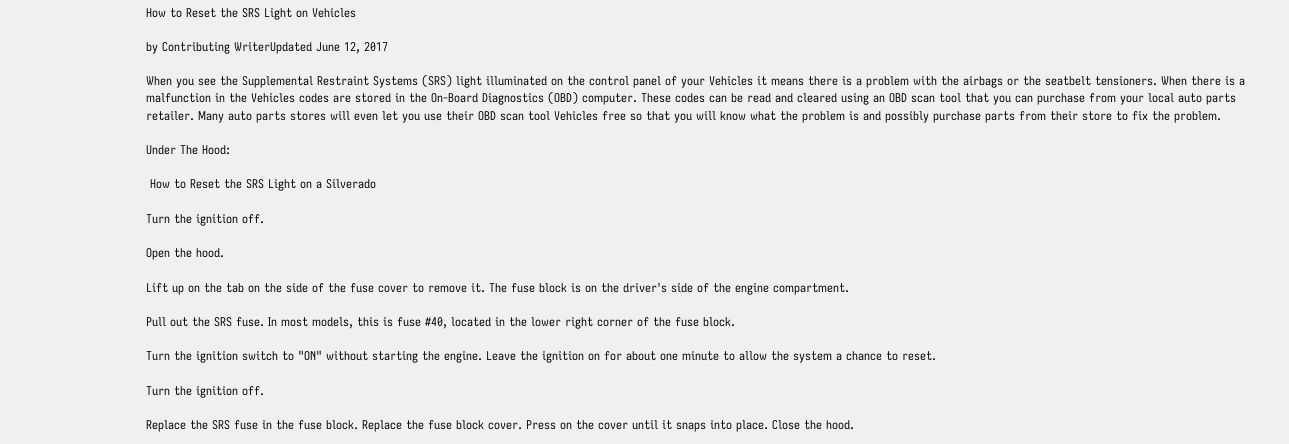How to Reset the SRS Light on Vehicles

by Contributing WriterUpdated June 12, 2017

When you see the Supplemental Restraint Systems (SRS) light illuminated on the control panel of your Vehicles it means there is a problem with the airbags or the seatbelt tensioners. When there is a malfunction in the Vehicles codes are stored in the On-Board Diagnostics (OBD) computer. These codes can be read and cleared using an OBD scan tool that you can purchase from your local auto parts retailer. Many auto parts stores will even let you use their OBD scan tool Vehicles free so that you will know what the problem is and possibly purchase parts from their store to fix the problem.

Under The Hood:

 How to Reset the SRS Light on a Silverado

Turn the ignition off.

Open the hood.

Lift up on the tab on the side of the fuse cover to remove it. The fuse block is on the driver's side of the engine compartment.

Pull out the SRS fuse. In most models, this is fuse #40, located in the lower right corner of the fuse block.

Turn the ignition switch to "ON" without starting the engine. Leave the ignition on for about one minute to allow the system a chance to reset.

Turn the ignition off.

Replace the SRS fuse in the fuse block. Replace the fuse block cover. Press on the cover until it snaps into place. Close the hood.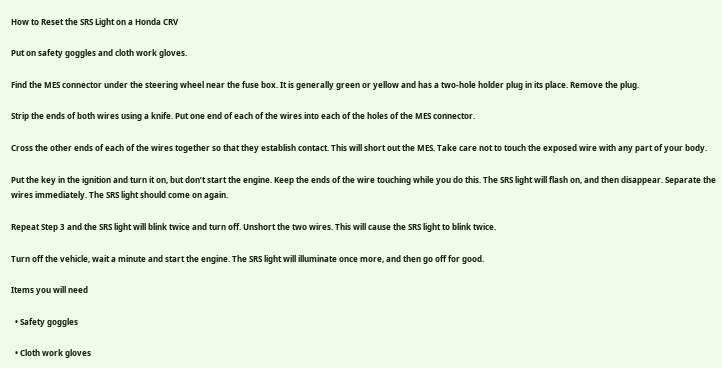How to Reset the SRS Light on a Honda CRV

Put on safety goggles and cloth work gloves.

Find the MES connector under the steering wheel near the fuse box. It is generally green or yellow and has a two-hole holder plug in its place. Remove the plug.

Strip the ends of both wires using a knife. Put one end of each of the wires into each of the holes of the MES connector.

Cross the other ends of each of the wires together so that they establish contact. This will short out the MES. Take care not to touch the exposed wire with any part of your body.

Put the key in the ignition and turn it on, but don’t start the engine. Keep the ends of the wire touching while you do this. The SRS light will flash on, and then disappear. Separate the wires immediately. The SRS light should come on again.

Repeat Step 3 and the SRS light will blink twice and turn off. Unshort the two wires. This will cause the SRS light to blink twice.

Turn off the vehicle, wait a minute and start the engine. The SRS light will illuminate once more, and then go off for good.

Items you will need

  • Safety goggles

  • Cloth work gloves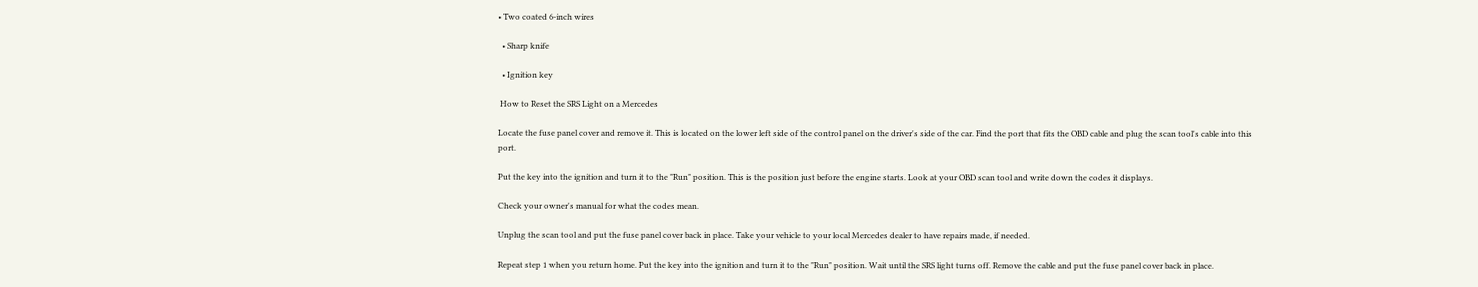• Two coated 6-inch wires

  • Sharp knife

  • Ignition key

 How to Reset the SRS Light on a Mercedes

Locate the fuse panel cover and remove it. This is located on the lower left side of the control panel on the driver's side of the car. Find the port that fits the OBD cable and plug the scan tool's cable into this port.

Put the key into the ignition and turn it to the "Run" position. This is the position just before the engine starts. Look at your OBD scan tool and write down the codes it displays.

Check your owner's manual for what the codes mean.

Unplug the scan tool and put the fuse panel cover back in place. Take your vehicle to your local Mercedes dealer to have repairs made, if needed.

Repeat step 1 when you return home. Put the key into the ignition and turn it to the "Run" position. Wait until the SRS light turns off. Remove the cable and put the fuse panel cover back in place.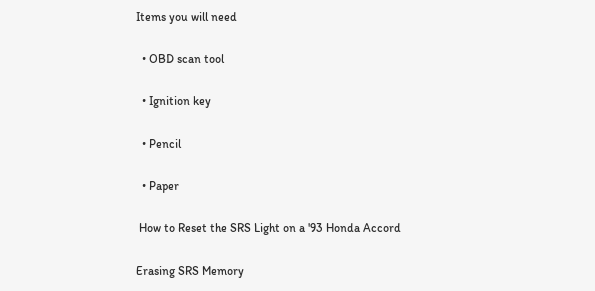Items you will need

  • OBD scan tool

  • Ignition key

  • Pencil

  • Paper

 How to Reset the SRS Light on a '93 Honda Accord

Erasing SRS Memory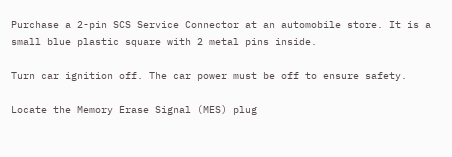Purchase a 2-pin SCS Service Connector at an automobile store. It is a small blue plastic square with 2 metal pins inside.

Turn car ignition off. The car power must be off to ensure safety.

Locate the Memory Erase Signal (MES) plug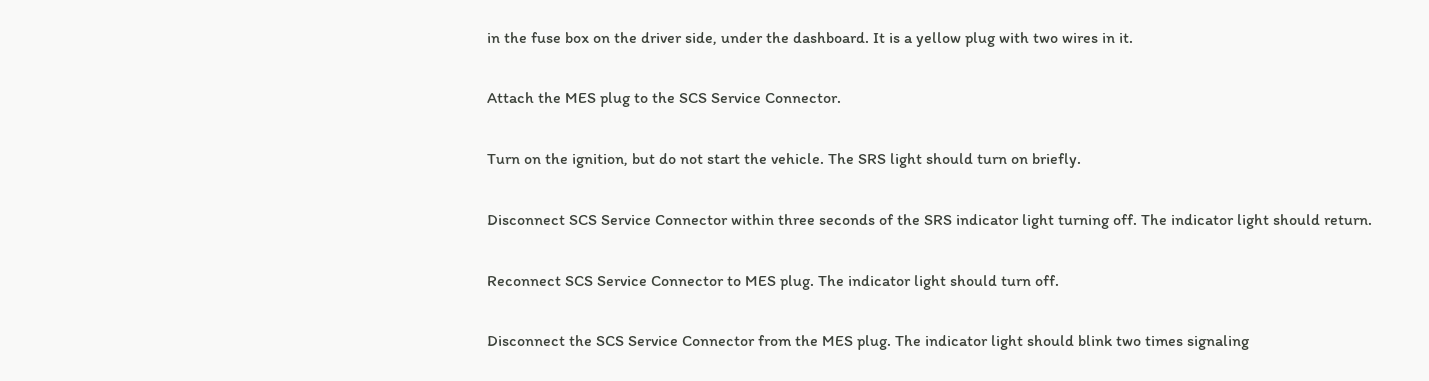in the fuse box on the driver side, under the dashboard. It is a yellow plug with two wires in it.

Attach the MES plug to the SCS Service Connector.

Turn on the ignition, but do not start the vehicle. The SRS light should turn on briefly.

Disconnect SCS Service Connector within three seconds of the SRS indicator light turning off. The indicator light should return.

Reconnect SCS Service Connector to MES plug. The indicator light should turn off.

Disconnect the SCS Service Connector from the MES plug. The indicator light should blink two times signaling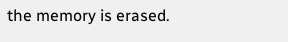the memory is erased.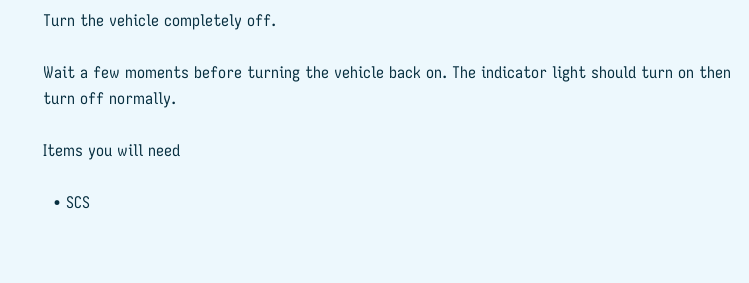Turn the vehicle completely off.

Wait a few moments before turning the vehicle back on. The indicator light should turn on then turn off normally.

Items you will need

  • SCS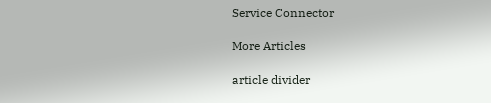Service Connector

More Articles

article divider